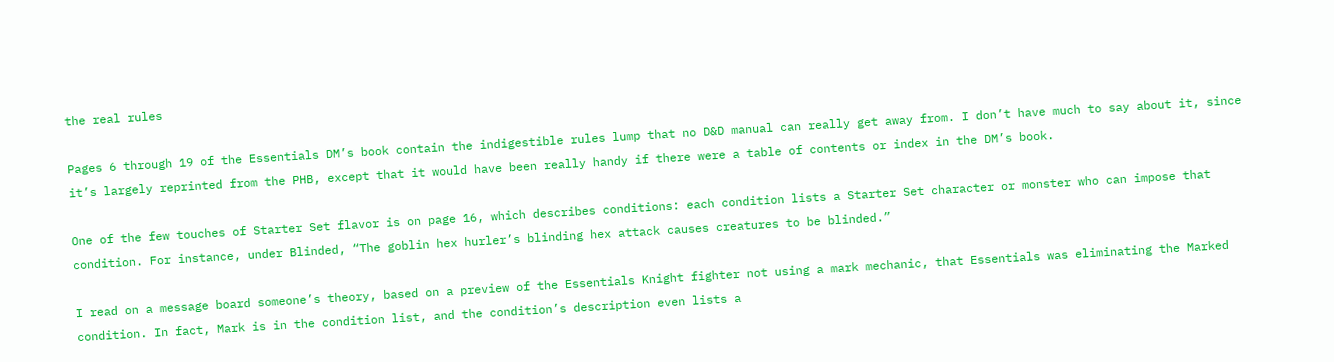the real rules

Pages 6 through 19 of the Essentials DM’s book contain the indigestible rules lump that no D&D manual can really get away from. I don’t have much to say about it, since it’s largely reprinted from the PHB, except that it would have been really handy if there were a table of contents or index in the DM’s book.

One of the few touches of Starter Set flavor is on page 16, which describes conditions: each condition lists a Starter Set character or monster who can impose that condition. For instance, under Blinded, “The goblin hex hurler’s blinding hex attack causes creatures to be blinded.”

I read on a message board someone’s theory, based on a preview of the Essentials Knight fighter not using a mark mechanic, that Essentials was eliminating the Marked condition. In fact, Mark is in the condition list, and the condition’s description even lists a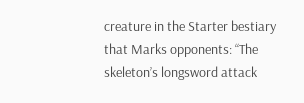creature in the Starter bestiary that Marks opponents: “The skeleton’s longsword attack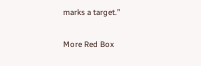marks a target.”

More Red Box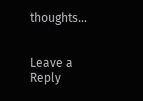thoughts…


Leave a Reply